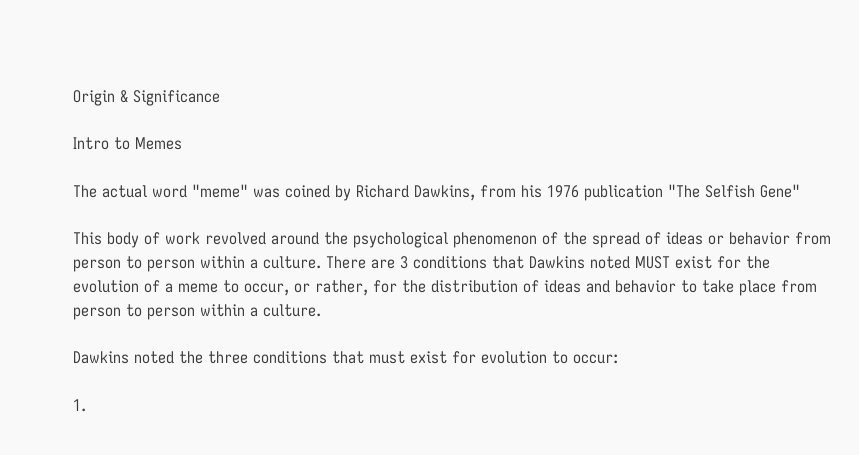Origin & Significance

Intro to Memes

The actual word "meme" was coined by Richard Dawkins, from his 1976 publication "The Selfish Gene"

This body of work revolved around the psychological phenomenon of the spread of ideas or behavior from person to person within a culture. There are 3 conditions that Dawkins noted MUST exist for the evolution of a meme to occur, or rather, for the distribution of ideas and behavior to take place from person to person within a culture.

Dawkins noted the three conditions that must exist for evolution to occur:

1.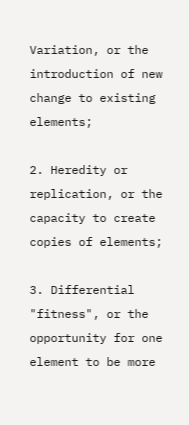Variation, or the introduction of new change to existing elements;

2. Heredity or replication, or the capacity to create copies of elements;

3. Differential "fitness", or the opportunity for one element to be more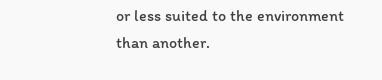or less suited to the environment than another.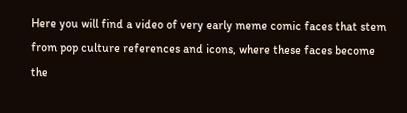Here you will find a video of very early meme comic faces that stem from pop culture references and icons, where these faces become the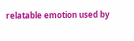relatable emotion used by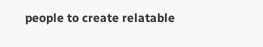people to create relatable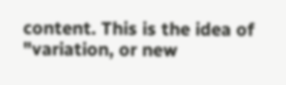content. This is the idea of "variation, or new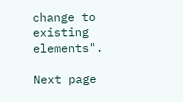change to existing elements".

Next page